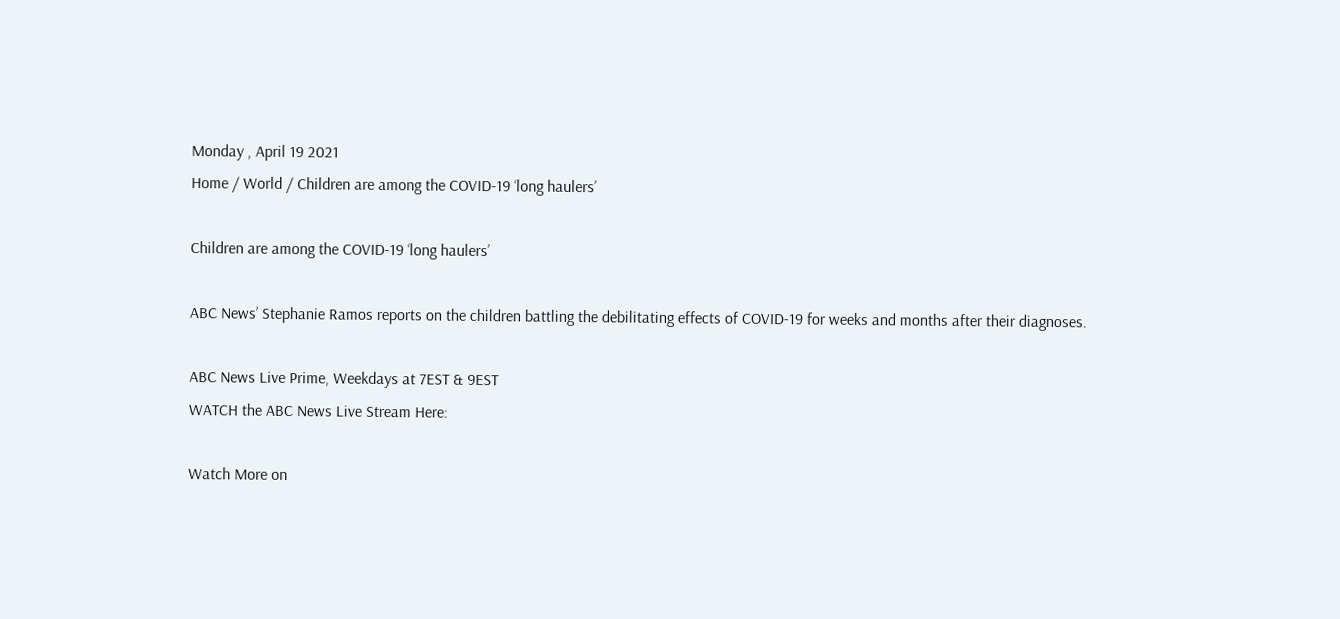Monday , April 19 2021
Home / World / Children are among the COVID-19 ‘long haulers’

Children are among the COVID-19 ‘long haulers’

ABC News’ Stephanie Ramos reports on the children battling the debilitating effects of COVID-19 for weeks and months after their diagnoses.

ABC News Live Prime, Weekdays at 7EST & 9EST
WATCH the ABC News Live Stream Here:

Watch More on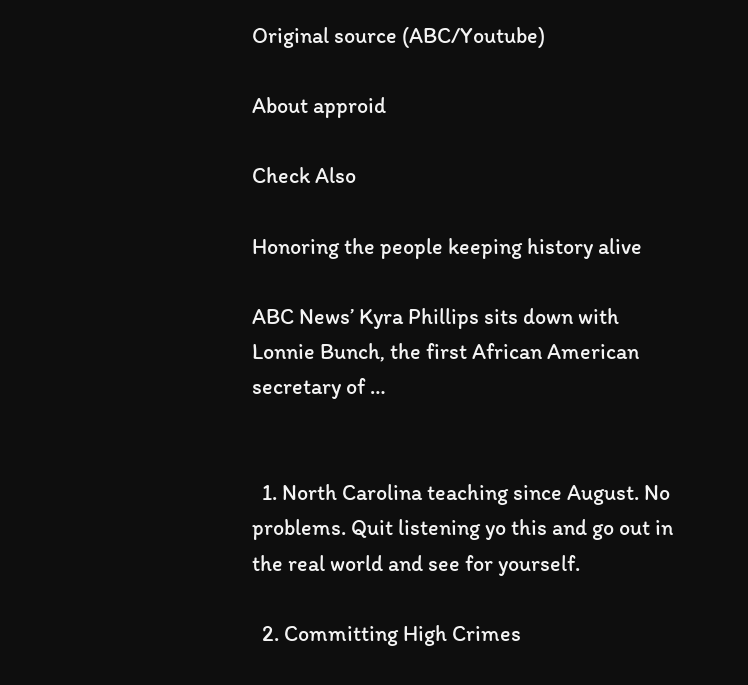Original source (ABC/Youtube)

About approid

Check Also

Honoring the people keeping history alive

ABC News’ Kyra Phillips sits down with Lonnie Bunch, the first African American secretary of …


  1. North Carolina teaching since August. No problems. Quit listening yo this and go out in the real world and see for yourself.

  2. Committing High Crimes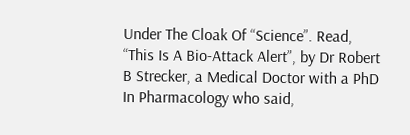Under The Cloak Of “Science”. Read, “This Is A Bio-Attack Alert”, by Dr Robert B Strecker, a Medical Doctor with a PhD In Pharmacology who said,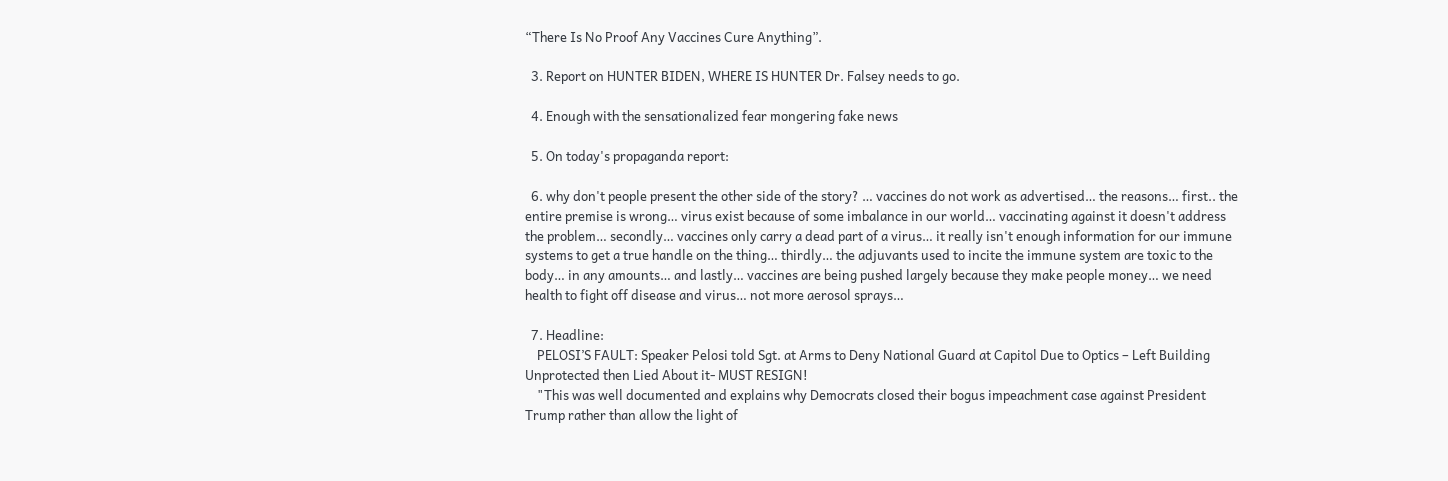“There Is No Proof Any Vaccines Cure Anything”.

  3. Report on HUNTER BIDEN, WHERE IS HUNTER Dr. Falsey needs to go.

  4. Enough with the sensationalized fear mongering fake news

  5. On today's propaganda report:

  6. why don't people present the other side of the story? … vaccines do not work as advertised… the reasons… first.. the entire premise is wrong… virus exist because of some imbalance in our world… vaccinating against it doesn't address the problem… secondly… vaccines only carry a dead part of a virus… it really isn't enough information for our immune systems to get a true handle on the thing… thirdly… the adjuvants used to incite the immune system are toxic to the body… in any amounts… and lastly… vaccines are being pushed largely because they make people money… we need health to fight off disease and virus… not more aerosol sprays…

  7. Headline:
    PELOSI’S FAULT: Speaker Pelosi told Sgt. at Arms to Deny National Guard at Capitol Due to Optics – Left Building Unprotected then Lied About it- MUST RESIGN!
    "This was well documented and explains why Democrats closed their bogus impeachment case against President Trump rather than allow the light of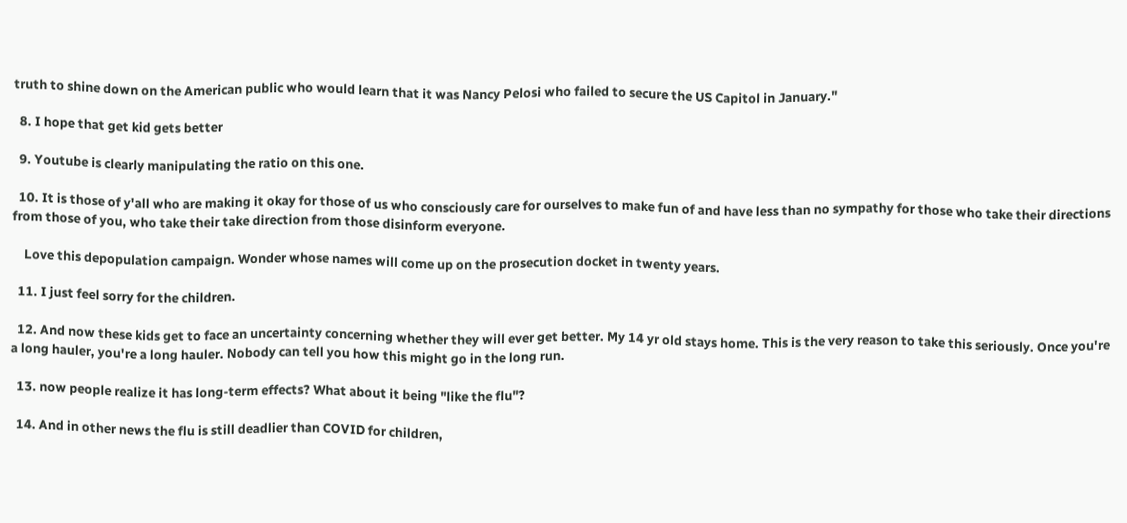truth to shine down on the American public who would learn that it was Nancy Pelosi who failed to secure the US Capitol in January."

  8. I hope that get kid gets better

  9. Youtube is clearly manipulating the ratio on this one.

  10. It is those of y'all who are making it okay for those of us who consciously care for ourselves to make fun of and have less than no sympathy for those who take their directions from those of you, who take their take direction from those disinform everyone.

    Love this depopulation campaign. Wonder whose names will come up on the prosecution docket in twenty years.

  11. I just feel sorry for the children.

  12. And now these kids get to face an uncertainty concerning whether they will ever get better. My 14 yr old stays home. This is the very reason to take this seriously. Once you're a long hauler, you're a long hauler. Nobody can tell you how this might go in the long run.

  13. now people realize it has long-term effects? What about it being "like the flu"?

  14. And in other news the flu is still deadlier than COVID for children,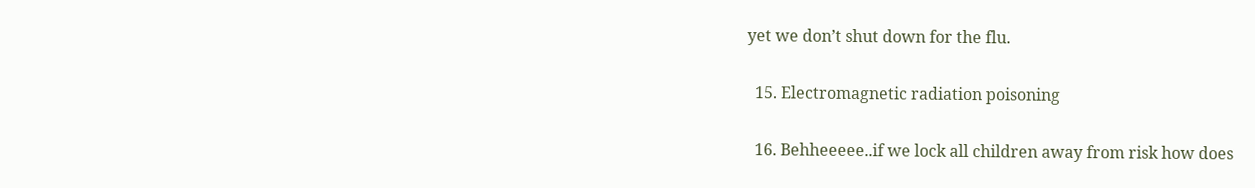yet we don’t shut down for the flu.

  15. Electromagnetic radiation poisoning

  16. Behheeeee..if we lock all children away from risk how does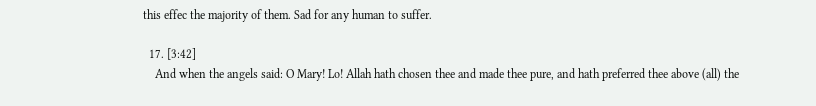this effec the majority of them. Sad for any human to suffer.

  17. [3:42]
    And when the angels said: O Mary! Lo! Allah hath chosen thee and made thee pure, and hath preferred thee above (all) the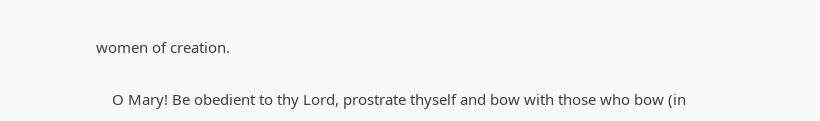women of creation.

    O Mary! Be obedient to thy Lord, prostrate thyself and bow with those who bow (in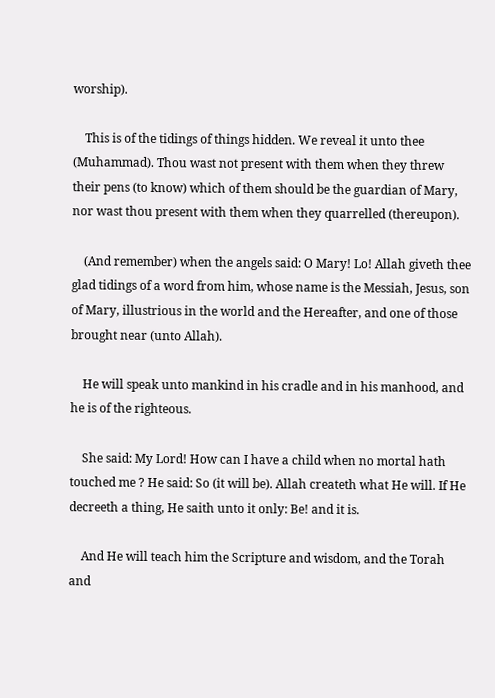worship).

    This is of the tidings of things hidden. We reveal it unto thee (Muhammad). Thou wast not present with them when they threw their pens (to know) which of them should be the guardian of Mary, nor wast thou present with them when they quarrelled (thereupon).

    (And remember) when the angels said: O Mary! Lo! Allah giveth thee glad tidings of a word from him, whose name is the Messiah, Jesus, son of Mary, illustrious in the world and the Hereafter, and one of those brought near (unto Allah).

    He will speak unto mankind in his cradle and in his manhood, and he is of the righteous.

    She said: My Lord! How can I have a child when no mortal hath touched me ? He said: So (it will be). Allah createth what He will. If He decreeth a thing, He saith unto it only: Be! and it is.

    And He will teach him the Scripture and wisdom, and the Torah and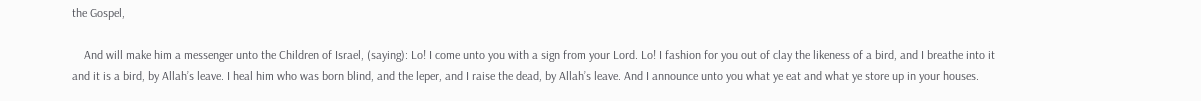the Gospel,

    And will make him a messenger unto the Children of Israel, (saying): Lo! I come unto you with a sign from your Lord. Lo! I fashion for you out of clay the likeness of a bird, and I breathe into it and it is a bird, by Allah’s leave. I heal him who was born blind, and the leper, and I raise the dead, by Allah’s leave. And I announce unto you what ye eat and what ye store up in your houses.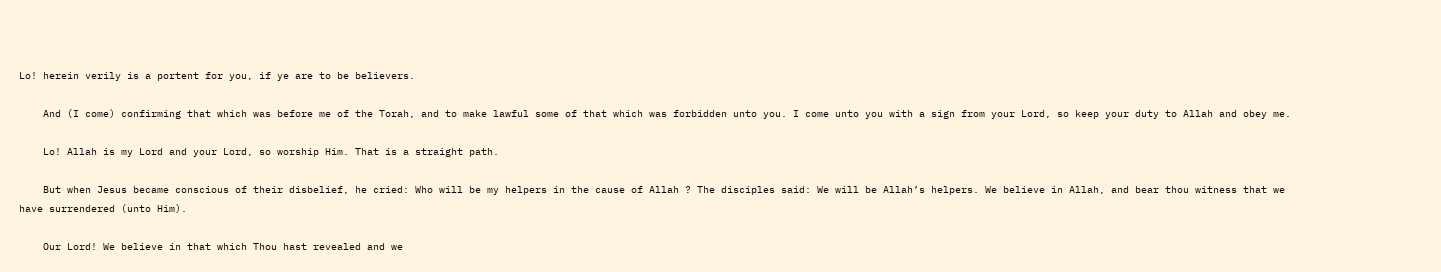Lo! herein verily is a portent for you, if ye are to be believers.

    And (I come) confirming that which was before me of the Torah, and to make lawful some of that which was forbidden unto you. I come unto you with a sign from your Lord, so keep your duty to Allah and obey me.

    Lo! Allah is my Lord and your Lord, so worship Him. That is a straight path.

    But when Jesus became conscious of their disbelief, he cried: Who will be my helpers in the cause of Allah ? The disciples said: We will be Allah’s helpers. We believe in Allah, and bear thou witness that we have surrendered (unto Him).

    Our Lord! We believe in that which Thou hast revealed and we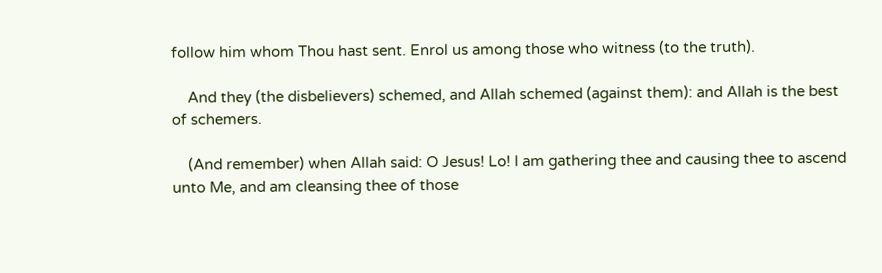follow him whom Thou hast sent. Enrol us among those who witness (to the truth).

    And they (the disbelievers) schemed, and Allah schemed (against them): and Allah is the best of schemers.

    (And remember) when Allah said: O Jesus! Lo! I am gathering thee and causing thee to ascend unto Me, and am cleansing thee of those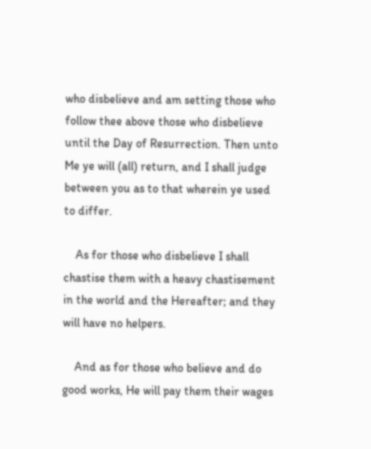who disbelieve and am setting those who follow thee above those who disbelieve until the Day of Resurrection. Then unto Me ye will (all) return, and I shall judge between you as to that wherein ye used to differ.

    As for those who disbelieve I shall chastise them with a heavy chastisement in the world and the Hereafter; and they will have no helpers.

    And as for those who believe and do good works, He will pay them their wages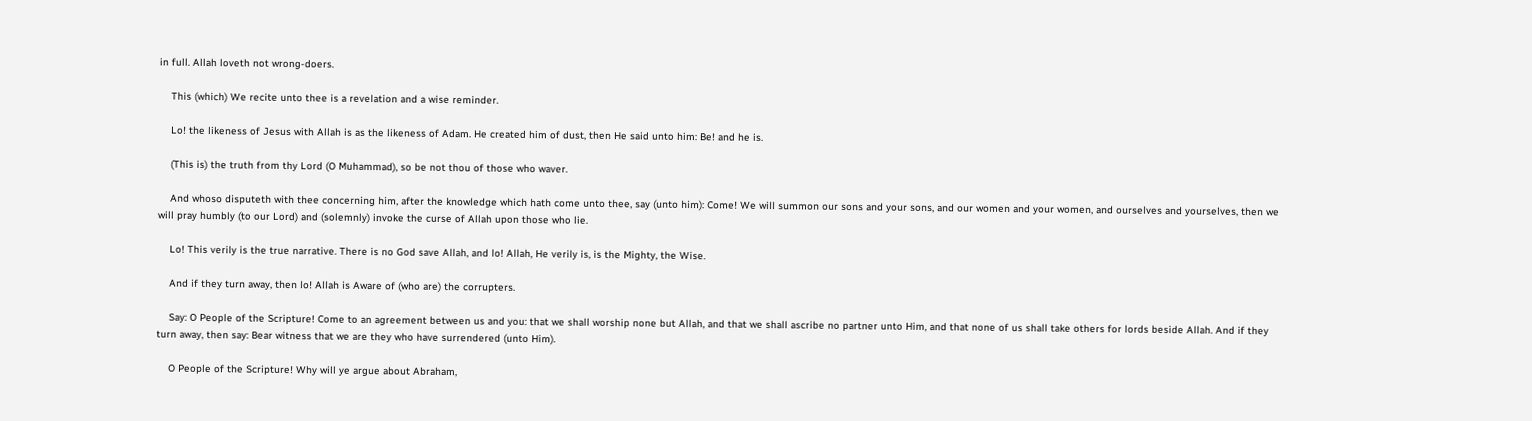in full. Allah loveth not wrong-doers.

    This (which) We recite unto thee is a revelation and a wise reminder.

    Lo! the likeness of Jesus with Allah is as the likeness of Adam. He created him of dust, then He said unto him: Be! and he is.

    (This is) the truth from thy Lord (O Muhammad), so be not thou of those who waver.

    And whoso disputeth with thee concerning him, after the knowledge which hath come unto thee, say (unto him): Come! We will summon our sons and your sons, and our women and your women, and ourselves and yourselves, then we will pray humbly (to our Lord) and (solemnly) invoke the curse of Allah upon those who lie.

    Lo! This verily is the true narrative. There is no God save Allah, and lo! Allah, He verily is, is the Mighty, the Wise.

    And if they turn away, then lo! Allah is Aware of (who are) the corrupters.

    Say: O People of the Scripture! Come to an agreement between us and you: that we shall worship none but Allah, and that we shall ascribe no partner unto Him, and that none of us shall take others for lords beside Allah. And if they turn away, then say: Bear witness that we are they who have surrendered (unto Him).

    O People of the Scripture! Why will ye argue about Abraham,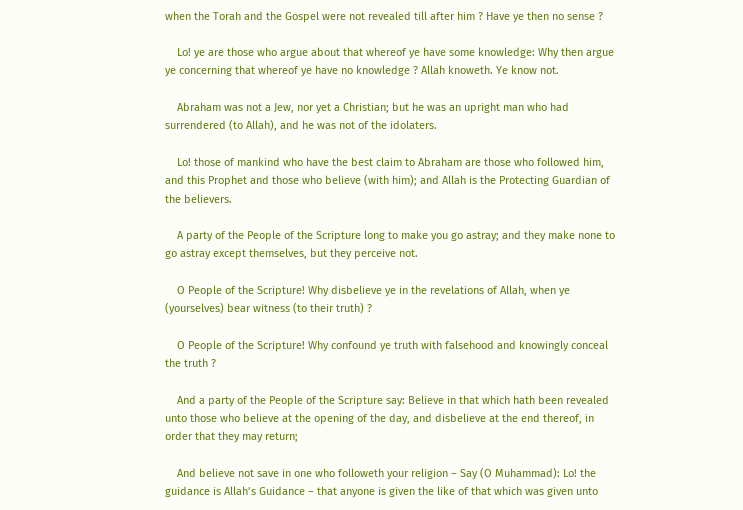when the Torah and the Gospel were not revealed till after him ? Have ye then no sense ?

    Lo! ye are those who argue about that whereof ye have some knowledge: Why then argue ye concerning that whereof ye have no knowledge ? Allah knoweth. Ye know not.

    Abraham was not a Jew, nor yet a Christian; but he was an upright man who had surrendered (to Allah), and he was not of the idolaters.

    Lo! those of mankind who have the best claim to Abraham are those who followed him, and this Prophet and those who believe (with him); and Allah is the Protecting Guardian of the believers.

    A party of the People of the Scripture long to make you go astray; and they make none to go astray except themselves, but they perceive not.

    O People of the Scripture! Why disbelieve ye in the revelations of Allah, when ye (yourselves) bear witness (to their truth) ?

    O People of the Scripture! Why confound ye truth with falsehood and knowingly conceal the truth ?

    And a party of the People of the Scripture say: Believe in that which hath been revealed unto those who believe at the opening of the day, and disbelieve at the end thereof, in order that they may return;

    And believe not save in one who followeth your religion – Say (O Muhammad): Lo! the guidance is Allah’s Guidance – that anyone is given the like of that which was given unto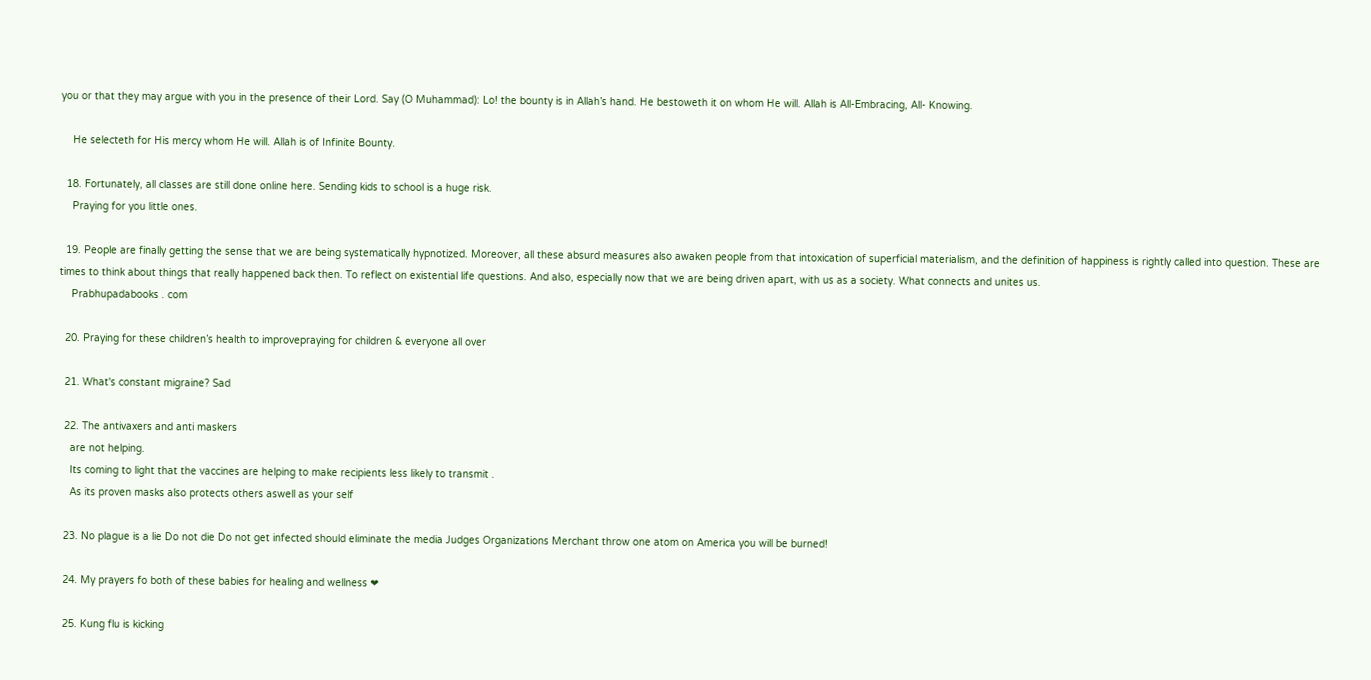you or that they may argue with you in the presence of their Lord. Say (O Muhammad): Lo! the bounty is in Allah’s hand. He bestoweth it on whom He will. Allah is All-Embracing, All- Knowing.

    He selecteth for His mercy whom He will. Allah is of Infinite Bounty.

  18. Fortunately, all classes are still done online here. Sending kids to school is a huge risk.
    Praying for you little ones.

  19. People are finally getting the sense that we are being systematically hypnotized. Moreover, all these absurd measures also awaken people from that intoxication of superficial materialism, and the definition of happiness is rightly called into question. These are times to think about things that really happened back then. To reflect on existential life questions. And also, especially now that we are being driven apart, with us as a society. What connects and unites us.
    Prabhupadabooks . com

  20. Praying for these children’s health to improvepraying for children & everyone all over

  21. What's constant migraine? Sad

  22. The antivaxers and anti maskers
    are not helping.
    Its coming to light that the vaccines are helping to make recipients less likely to transmit .
    As its proven masks also protects others aswell as your self

  23. No plague is a lie Do not die Do not get infected should eliminate the media Judges Organizations Merchant throw one atom on America you will be burned!

  24. My prayers fo both of these babies for healing and wellness ❤

  25. Kung flu is kicking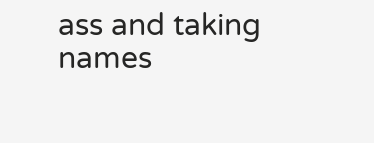ass and taking names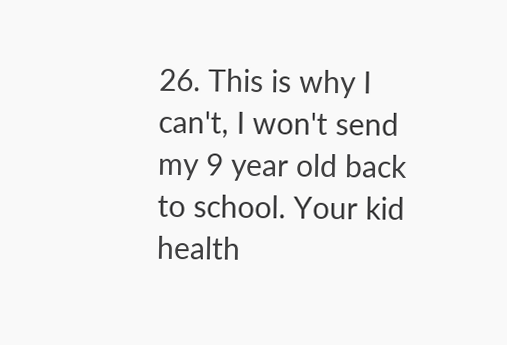26. This is why I can't, I won't send my 9 year old back to school. Your kid health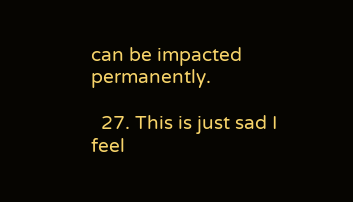can be impacted permanently.

  27. This is just sad I feel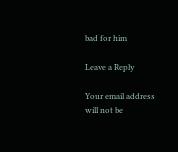bad for him

Leave a Reply

Your email address will not be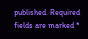published. Required fields are marked *